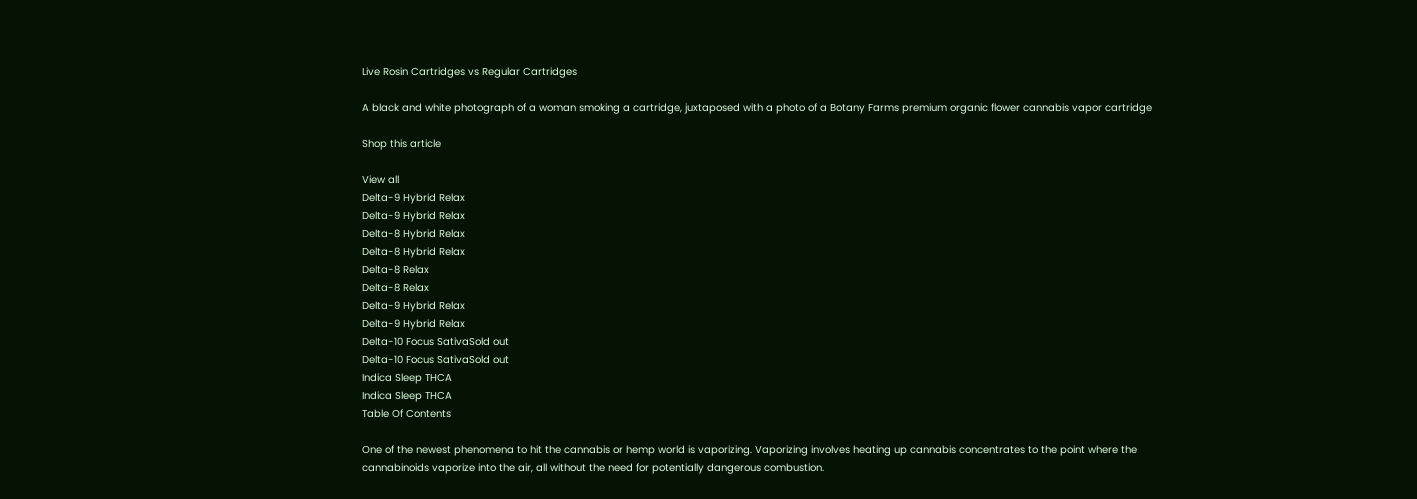Live Rosin Cartridges vs Regular Cartridges

A black and white photograph of a woman smoking a cartridge, juxtaposed with a photo of a Botany Farms premium organic flower cannabis vapor cartridge

Shop this article

View all
Delta-9 Hybrid Relax
Delta-9 Hybrid Relax
Delta-8 Hybrid Relax
Delta-8 Hybrid Relax
Delta-8 Relax
Delta-8 Relax
Delta-9 Hybrid Relax
Delta-9 Hybrid Relax
Delta-10 Focus SativaSold out
Delta-10 Focus SativaSold out
Indica Sleep THCA
Indica Sleep THCA
Table Of Contents

One of the newest phenomena to hit the cannabis or hemp world is vaporizing. Vaporizing involves heating up cannabis concentrates to the point where the cannabinoids vaporize into the air, all without the need for potentially dangerous combustion.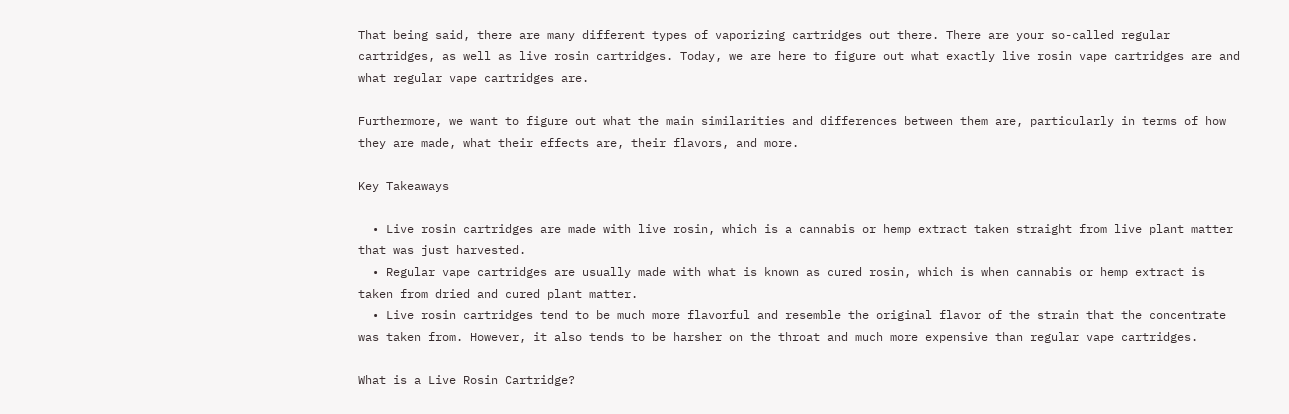That being said, there are many different types of vaporizing cartridges out there. There are your so-called regular cartridges, as well as live rosin cartridges. Today, we are here to figure out what exactly live rosin vape cartridges are and what regular vape cartridges are.

Furthermore, we want to figure out what the main similarities and differences between them are, particularly in terms of how they are made, what their effects are, their flavors, and more.

Key Takeaways

  • Live rosin cartridges are made with live rosin, which is a cannabis or hemp extract taken straight from live plant matter that was just harvested.
  • Regular vape cartridges are usually made with what is known as cured rosin, which is when cannabis or hemp extract is taken from dried and cured plant matter.
  • Live rosin cartridges tend to be much more flavorful and resemble the original flavor of the strain that the concentrate was taken from. However, it also tends to be harsher on the throat and much more expensive than regular vape cartridges.

What is a Live Rosin Cartridge?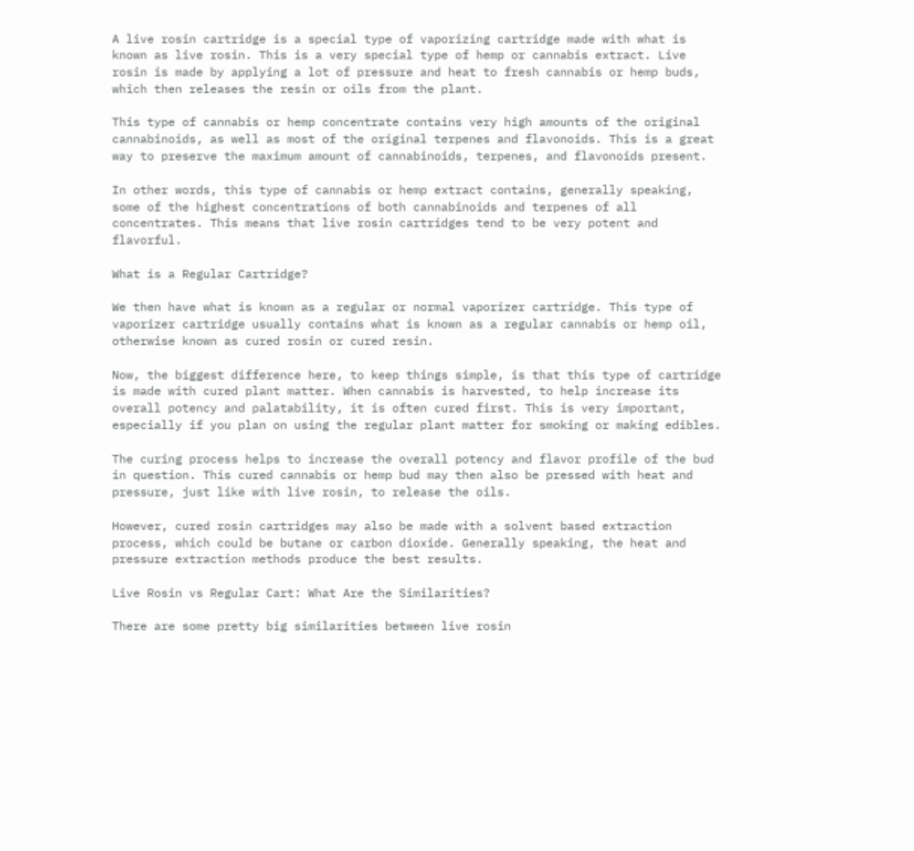A live rosin cartridge is a special type of vaporizing cartridge made with what is known as live rosin. This is a very special type of hemp or cannabis extract. Live rosin is made by applying a lot of pressure and heat to fresh cannabis or hemp buds, which then releases the resin or oils from the plant.

This type of cannabis or hemp concentrate contains very high amounts of the original cannabinoids, as well as most of the original terpenes and flavonoids. This is a great way to preserve the maximum amount of cannabinoids, terpenes, and flavonoids present.

In other words, this type of cannabis or hemp extract contains, generally speaking, some of the highest concentrations of both cannabinoids and terpenes of all concentrates. This means that live rosin cartridges tend to be very potent and flavorful.

What is a Regular Cartridge?

We then have what is known as a regular or normal vaporizer cartridge. This type of vaporizer cartridge usually contains what is known as a regular cannabis or hemp oil, otherwise known as cured rosin or cured resin.

Now, the biggest difference here, to keep things simple, is that this type of cartridge is made with cured plant matter. When cannabis is harvested, to help increase its overall potency and palatability, it is often cured first. This is very important, especially if you plan on using the regular plant matter for smoking or making edibles.

The curing process helps to increase the overall potency and flavor profile of the bud in question. This cured cannabis or hemp bud may then also be pressed with heat and pressure, just like with live rosin, to release the oils.

However, cured rosin cartridges may also be made with a solvent based extraction process, which could be butane or carbon dioxide. Generally speaking, the heat and pressure extraction methods produce the best results.

Live Rosin vs Regular Cart: What Are the Similarities?

There are some pretty big similarities between live rosin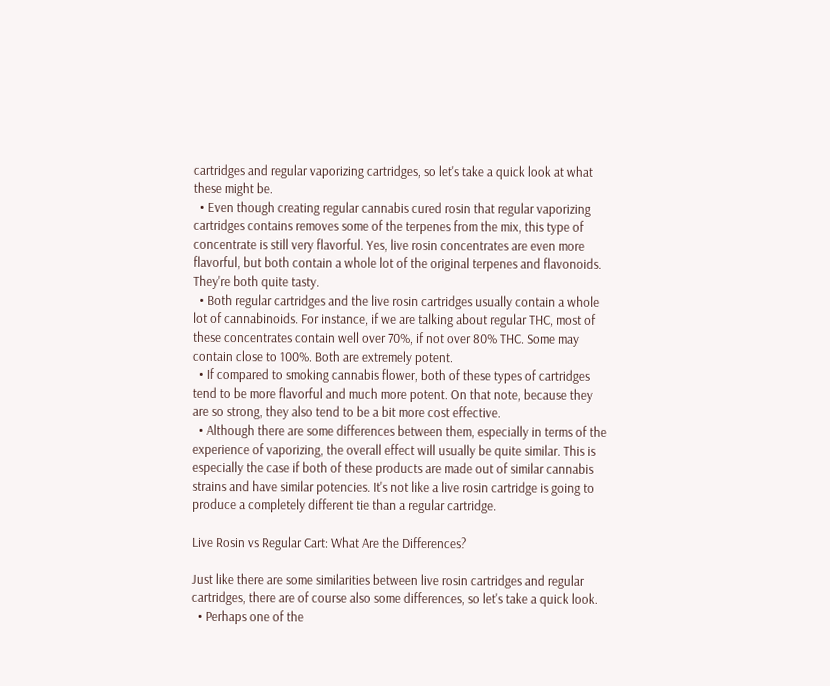cartridges and regular vaporizing cartridges, so let's take a quick look at what these might be.
  • Even though creating regular cannabis cured rosin that regular vaporizing cartridges contains removes some of the terpenes from the mix, this type of concentrate is still very flavorful. Yes, live rosin concentrates are even more flavorful, but both contain a whole lot of the original terpenes and flavonoids. They're both quite tasty.
  • Both regular cartridges and the live rosin cartridges usually contain a whole lot of cannabinoids. For instance, if we are talking about regular THC, most of these concentrates contain well over 70%, if not over 80% THC. Some may contain close to 100%. Both are extremely potent.
  • If compared to smoking cannabis flower, both of these types of cartridges tend to be more flavorful and much more potent. On that note, because they are so strong, they also tend to be a bit more cost effective.
  • Although there are some differences between them, especially in terms of the experience of vaporizing, the overall effect will usually be quite similar. This is especially the case if both of these products are made out of similar cannabis strains and have similar potencies. It's not like a live rosin cartridge is going to produce a completely different tie than a regular cartridge.

Live Rosin vs Regular Cart: What Are the Differences?

Just like there are some similarities between live rosin cartridges and regular cartridges, there are of course also some differences, so let's take a quick look.
  • Perhaps one of the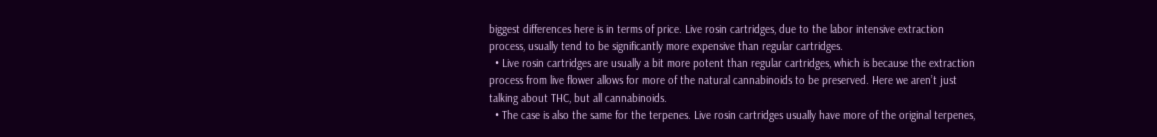biggest differences here is in terms of price. Live rosin cartridges, due to the labor intensive extraction process, usually tend to be significantly more expensive than regular cartridges.
  • Live rosin cartridges are usually a bit more potent than regular cartridges, which is because the extraction process from live flower allows for more of the natural cannabinoids to be preserved. Here we aren’t just talking about THC, but all cannabinoids.
  • The case is also the same for the terpenes. Live rosin cartridges usually have more of the original terpenes,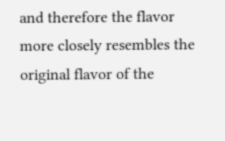and therefore the flavor more closely resembles the original flavor of the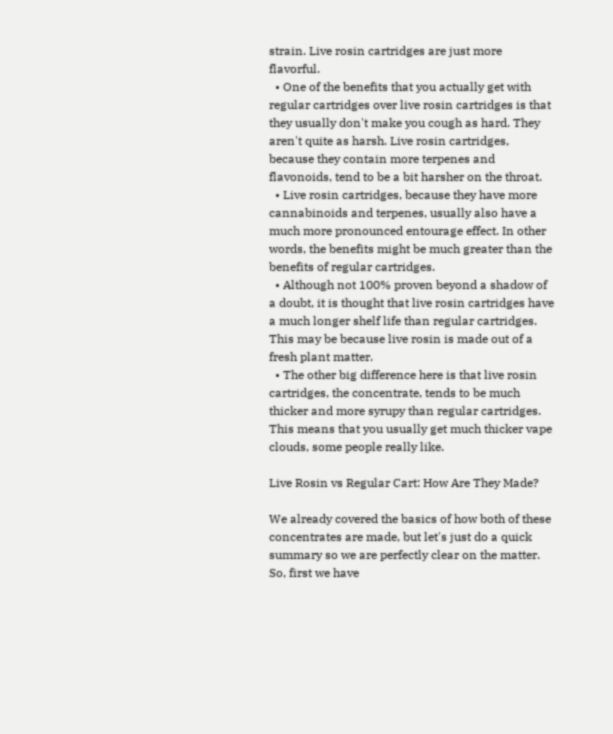strain. Live rosin cartridges are just more flavorful.
  • One of the benefits that you actually get with regular cartridges over live rosin cartridges is that they usually don't make you cough as hard. They aren't quite as harsh. Live rosin cartridges, because they contain more terpenes and flavonoids, tend to be a bit harsher on the throat.
  • Live rosin cartridges, because they have more cannabinoids and terpenes, usually also have a much more pronounced entourage effect. In other words, the benefits might be much greater than the benefits of regular cartridges.
  • Although not 100% proven beyond a shadow of a doubt, it is thought that live rosin cartridges have a much longer shelf life than regular cartridges. This may be because live rosin is made out of a fresh plant matter.
  • The other big difference here is that live rosin cartridges, the concentrate, tends to be much thicker and more syrupy than regular cartridges. This means that you usually get much thicker vape clouds, some people really like.

Live Rosin vs Regular Cart: How Are They Made?

We already covered the basics of how both of these concentrates are made, but let's just do a quick summary so we are perfectly clear on the matter. So, first we have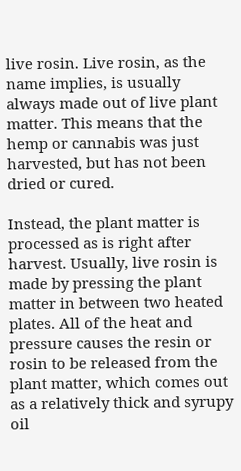live rosin. Live rosin, as the name implies, is usually always made out of live plant matter. This means that the hemp or cannabis was just harvested, but has not been dried or cured.

Instead, the plant matter is processed as is right after harvest. Usually, live rosin is made by pressing the plant matter in between two heated plates. All of the heat and pressure causes the resin or rosin to be released from the plant matter, which comes out as a relatively thick and syrupy oil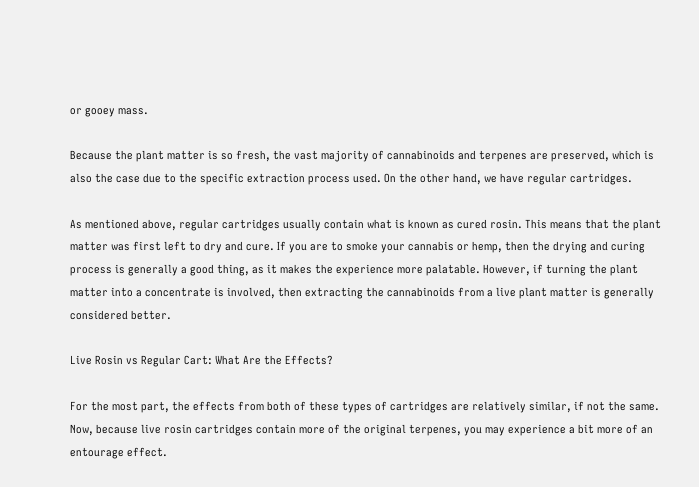or gooey mass.

Because the plant matter is so fresh, the vast majority of cannabinoids and terpenes are preserved, which is also the case due to the specific extraction process used. On the other hand, we have regular cartridges.

As mentioned above, regular cartridges usually contain what is known as cured rosin. This means that the plant matter was first left to dry and cure. If you are to smoke your cannabis or hemp, then the drying and curing process is generally a good thing, as it makes the experience more palatable. However, if turning the plant matter into a concentrate is involved, then extracting the cannabinoids from a live plant matter is generally considered better.

Live Rosin vs Regular Cart: What Are the Effects?

For the most part, the effects from both of these types of cartridges are relatively similar, if not the same. Now, because live rosin cartridges contain more of the original terpenes, you may experience a bit more of an entourage effect.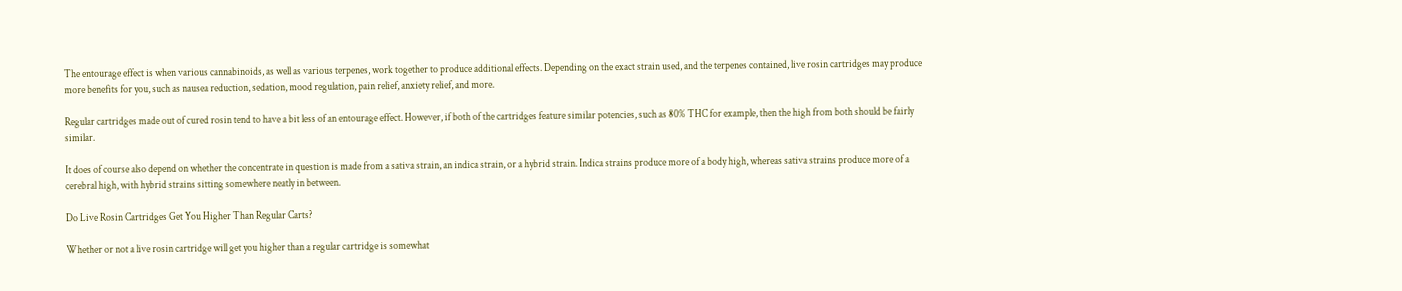The entourage effect is when various cannabinoids, as well as various terpenes, work together to produce additional effects. Depending on the exact strain used, and the terpenes contained, live rosin cartridges may produce more benefits for you, such as nausea reduction, sedation, mood regulation, pain relief, anxiety relief, and more.

Regular cartridges made out of cured rosin tend to have a bit less of an entourage effect. However, if both of the cartridges feature similar potencies, such as 80% THC for example, then the high from both should be fairly similar.

It does of course also depend on whether the concentrate in question is made from a sativa strain, an indica strain, or a hybrid strain. Indica strains produce more of a body high, whereas sativa strains produce more of a cerebral high, with hybrid strains sitting somewhere neatly in between.

Do Live Rosin Cartridges Get You Higher Than Regular Carts?

Whether or not a live rosin cartridge will get you higher than a regular cartridge is somewhat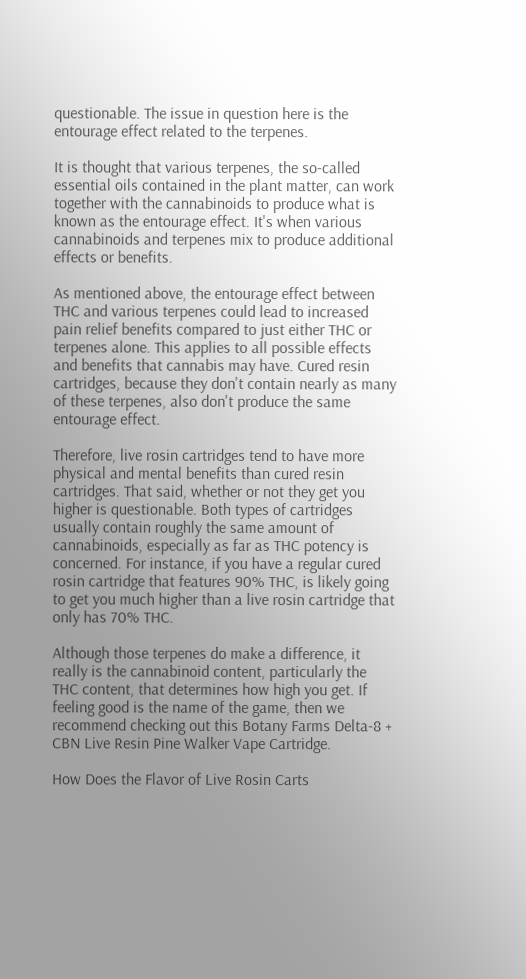questionable. The issue in question here is the entourage effect related to the terpenes.

It is thought that various terpenes, the so-called essential oils contained in the plant matter, can work together with the cannabinoids to produce what is known as the entourage effect. It's when various cannabinoids and terpenes mix to produce additional effects or benefits.

As mentioned above, the entourage effect between THC and various terpenes could lead to increased pain relief benefits compared to just either THC or terpenes alone. This applies to all possible effects and benefits that cannabis may have. Cured resin cartridges, because they don't contain nearly as many of these terpenes, also don't produce the same entourage effect.

Therefore, live rosin cartridges tend to have more physical and mental benefits than cured resin cartridges. That said, whether or not they get you higher is questionable. Both types of cartridges usually contain roughly the same amount of cannabinoids, especially as far as THC potency is concerned. For instance, if you have a regular cured rosin cartridge that features 90% THC, is likely going to get you much higher than a live rosin cartridge that only has 70% THC.

Although those terpenes do make a difference, it really is the cannabinoid content, particularly the THC content, that determines how high you get. If feeling good is the name of the game, then we recommend checking out this Botany Farms Delta-8 + CBN Live Resin Pine Walker Vape Cartridge.

How Does the Flavor of Live Rosin Carts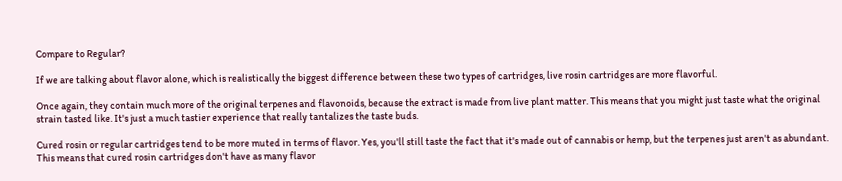Compare to Regular?

If we are talking about flavor alone, which is realistically the biggest difference between these two types of cartridges, live rosin cartridges are more flavorful.

Once again, they contain much more of the original terpenes and flavonoids, because the extract is made from live plant matter. This means that you might just taste what the original strain tasted like. It's just a much tastier experience that really tantalizes the taste buds.

Cured rosin or regular cartridges tend to be more muted in terms of flavor. Yes, you'll still taste the fact that it's made out of cannabis or hemp, but the terpenes just aren't as abundant. This means that cured rosin cartridges don't have as many flavor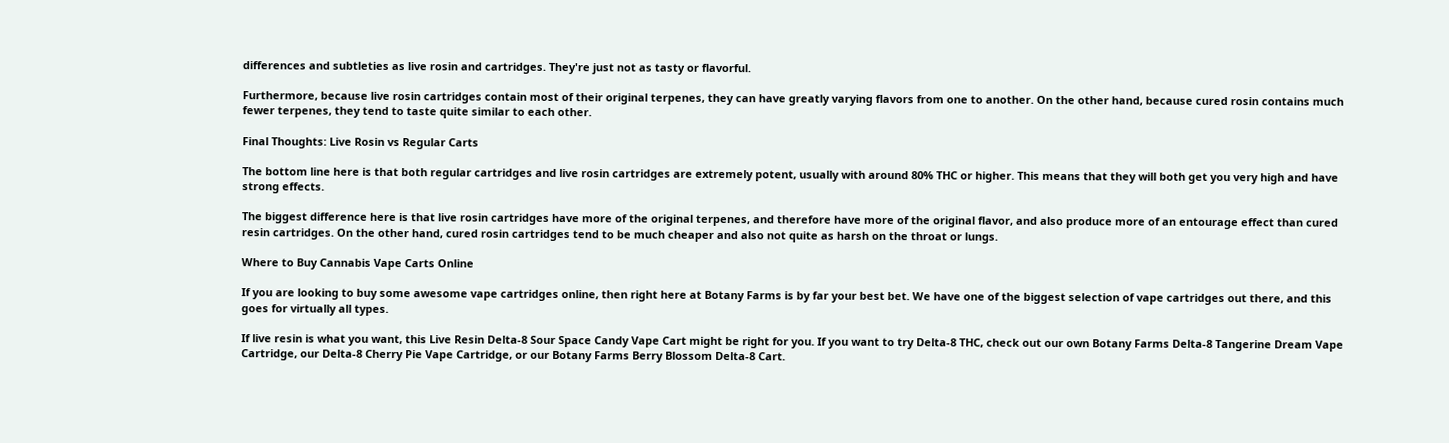differences and subtleties as live rosin and cartridges. They're just not as tasty or flavorful.

Furthermore, because live rosin cartridges contain most of their original terpenes, they can have greatly varying flavors from one to another. On the other hand, because cured rosin contains much fewer terpenes, they tend to taste quite similar to each other.

Final Thoughts: Live Rosin vs Regular Carts

The bottom line here is that both regular cartridges and live rosin cartridges are extremely potent, usually with around 80% THC or higher. This means that they will both get you very high and have strong effects.

The biggest difference here is that live rosin cartridges have more of the original terpenes, and therefore have more of the original flavor, and also produce more of an entourage effect than cured resin cartridges. On the other hand, cured rosin cartridges tend to be much cheaper and also not quite as harsh on the throat or lungs.

Where to Buy Cannabis Vape Carts Online

If you are looking to buy some awesome vape cartridges online, then right here at Botany Farms is by far your best bet. We have one of the biggest selection of vape cartridges out there, and this goes for virtually all types.

If live resin is what you want, this Live Resin Delta-8 Sour Space Candy Vape Cart might be right for you. If you want to try Delta-8 THC, check out our own Botany Farms Delta-8 Tangerine Dream Vape Cartridge, our Delta-8 Cherry Pie Vape Cartridge, or our Botany Farms Berry Blossom Delta-8 Cart.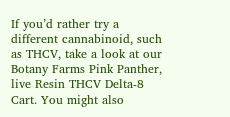If you’d rather try a different cannabinoid, such as THCV, take a look at our Botany Farms Pink Panther, live Resin THCV Delta-8 Cart. You might also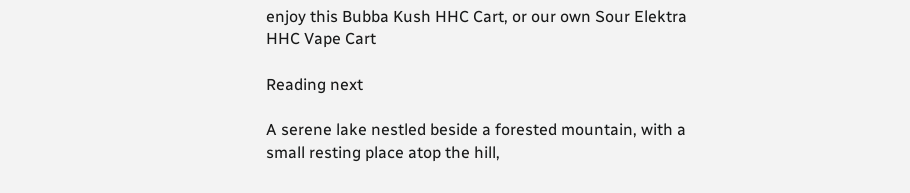enjoy this Bubba Kush HHC Cart, or our own Sour Elektra HHC Vape Cart

Reading next

A serene lake nestled beside a forested mountain, with a small resting place atop the hill,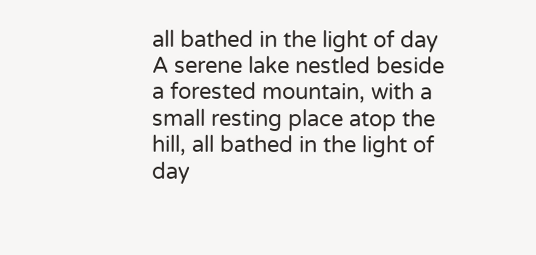all bathed in the light of day
A serene lake nestled beside a forested mountain, with a small resting place atop the hill, all bathed in the light of day